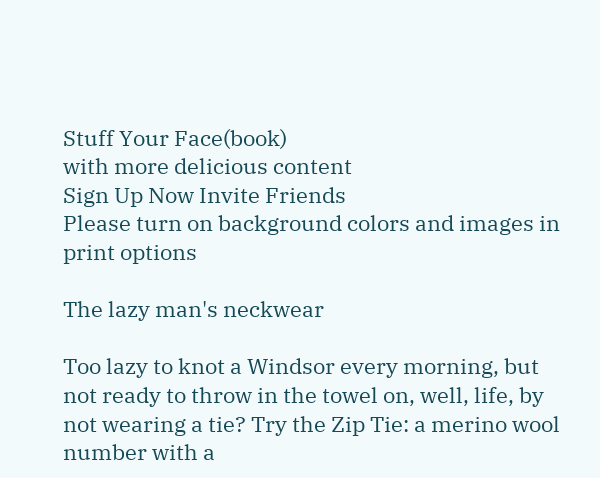Stuff Your Face(book)
with more delicious content
Sign Up Now Invite Friends
Please turn on background colors and images in print options

The lazy man's neckwear

Too lazy to knot a Windsor every morning, but not ready to throw in the towel on, well, life, by not wearing a tie? Try the Zip Tie: a merino wool number with a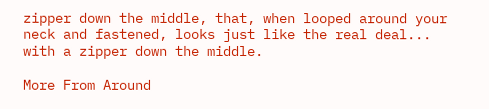zipper down the middle, that, when looped around your neck and fastened, looks just like the real deal... with a zipper down the middle.

More From Around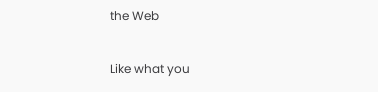the Web

Like what you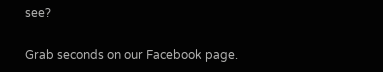see?

Grab seconds on our Facebook page.